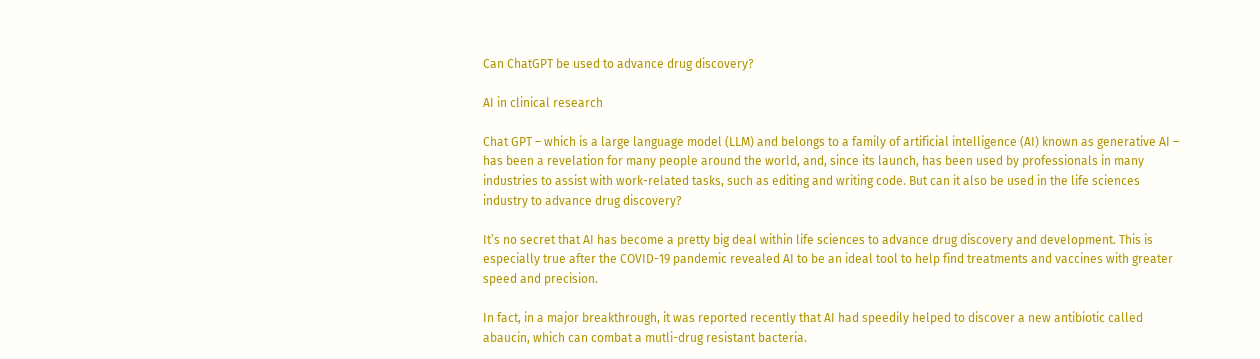Can ChatGPT be used to advance drug discovery?

AI in clinical research

Chat GPT – which is a large language model (LLM) and belongs to a family of artificial intelligence (AI) known as generative AI – has been a revelation for many people around the world, and, since its launch, has been used by professionals in many industries to assist with work-related tasks, such as editing and writing code. But can it also be used in the life sciences industry to advance drug discovery?

It’s no secret that AI has become a pretty big deal within life sciences to advance drug discovery and development. This is especially true after the COVID-19 pandemic revealed AI to be an ideal tool to help find treatments and vaccines with greater speed and precision.

In fact, in a major breakthrough, it was reported recently that AI had speedily helped to discover a new antibiotic called abaucin, which can combat a mutli-drug resistant bacteria.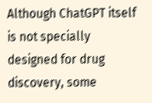Although ChatGPT itself is not specially designed for drug discovery, some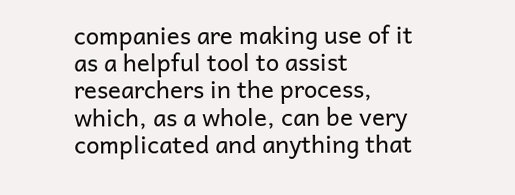companies are making use of it as a helpful tool to assist researchers in the process, which, as a whole, can be very complicated and anything that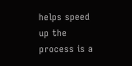helps speed up the process is a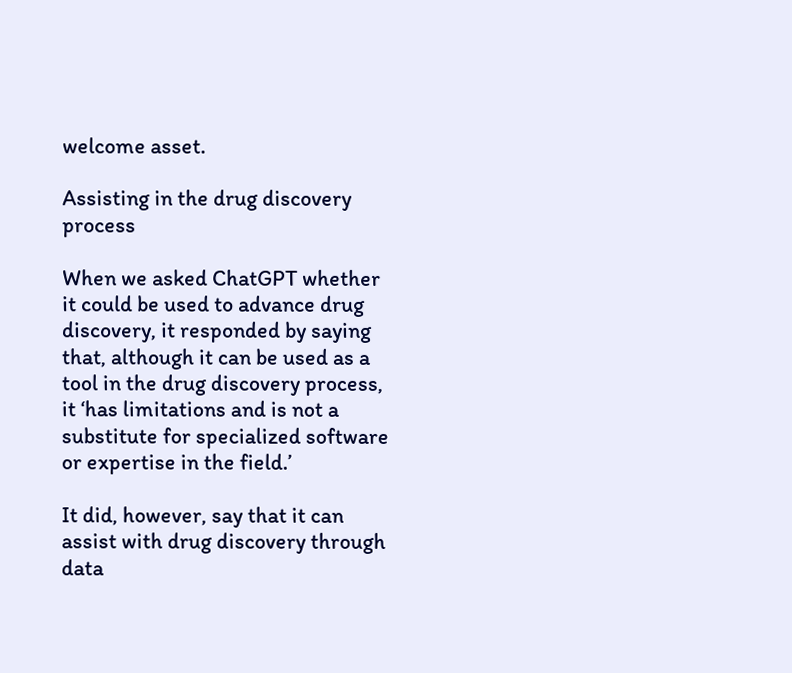welcome asset.

Assisting in the drug discovery process

When we asked ChatGPT whether it could be used to advance drug discovery, it responded by saying that, although it can be used as a tool in the drug discovery process, it ‘has limitations and is not a substitute for specialized software or expertise in the field.’

It did, however, say that it can assist with drug discovery through data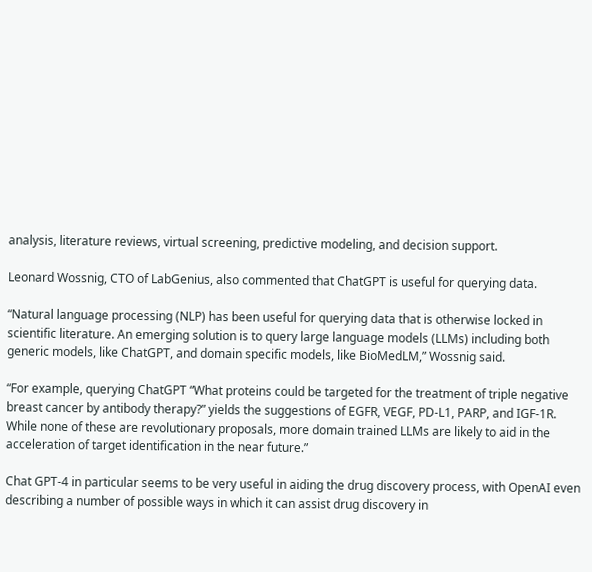analysis, literature reviews, virtual screening, predictive modeling, and decision support.

Leonard Wossnig, CTO of LabGenius, also commented that ChatGPT is useful for querying data.

“Natural language processing (NLP) has been useful for querying data that is otherwise locked in scientific literature. An emerging solution is to query large language models (LLMs) including both generic models, like ChatGPT, and domain specific models, like BioMedLM,” Wossnig said.

“For example, querying ChatGPT “What proteins could be targeted for the treatment of triple negative breast cancer by antibody therapy?” yields the suggestions of EGFR, VEGF, PD-L1, PARP, and IGF-1R. While none of these are revolutionary proposals, more domain trained LLMs are likely to aid in the acceleration of target identification in the near future.”

Chat GPT-4 in particular seems to be very useful in aiding the drug discovery process, with OpenAI even describing a number of possible ways in which it can assist drug discovery in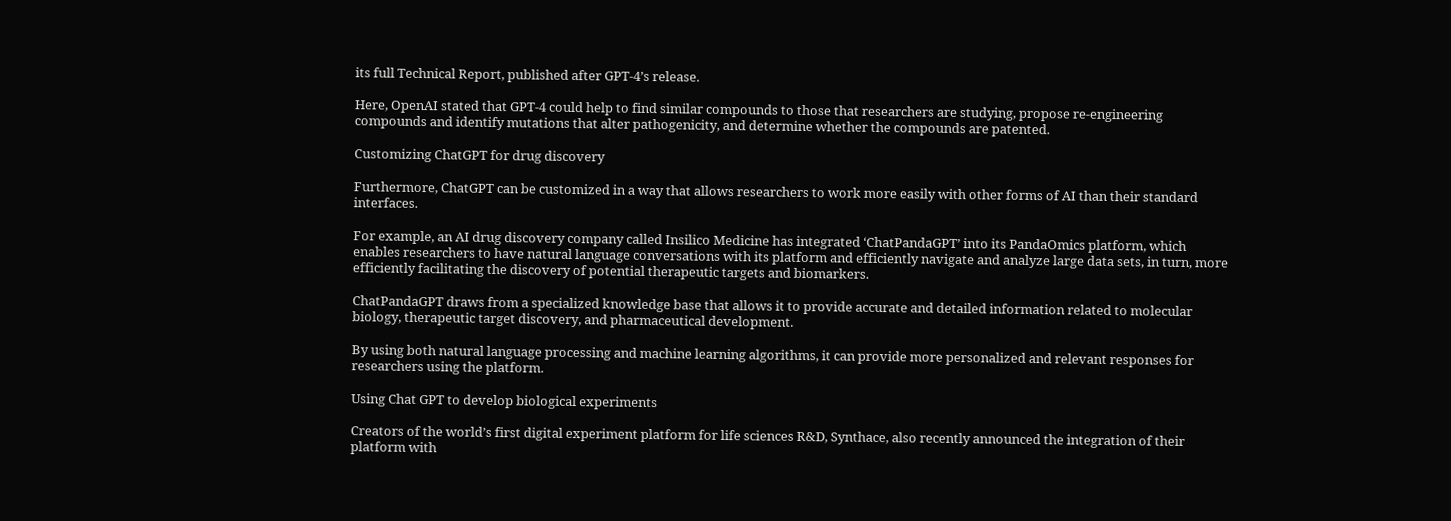its full Technical Report, published after GPT-4’s release.

Here, OpenAI stated that GPT-4 could help to find similar compounds to those that researchers are studying, propose re-engineering compounds and identify mutations that alter pathogenicity, and determine whether the compounds are patented.

Customizing ChatGPT for drug discovery

Furthermore, ChatGPT can be customized in a way that allows researchers to work more easily with other forms of AI than their standard interfaces.

For example, an AI drug discovery company called Insilico Medicine has integrated ‘ChatPandaGPT’ into its PandaOmics platform, which enables researchers to have natural language conversations with its platform and efficiently navigate and analyze large data sets, in turn, more efficiently facilitating the discovery of potential therapeutic targets and biomarkers.

ChatPandaGPT draws from a specialized knowledge base that allows it to provide accurate and detailed information related to molecular biology, therapeutic target discovery, and pharmaceutical development.

By using both natural language processing and machine learning algorithms, it can provide more personalized and relevant responses for researchers using the platform.

Using Chat GPT to develop biological experiments

Creators of the world’s first digital experiment platform for life sciences R&D, Synthace, also recently announced the integration of their platform with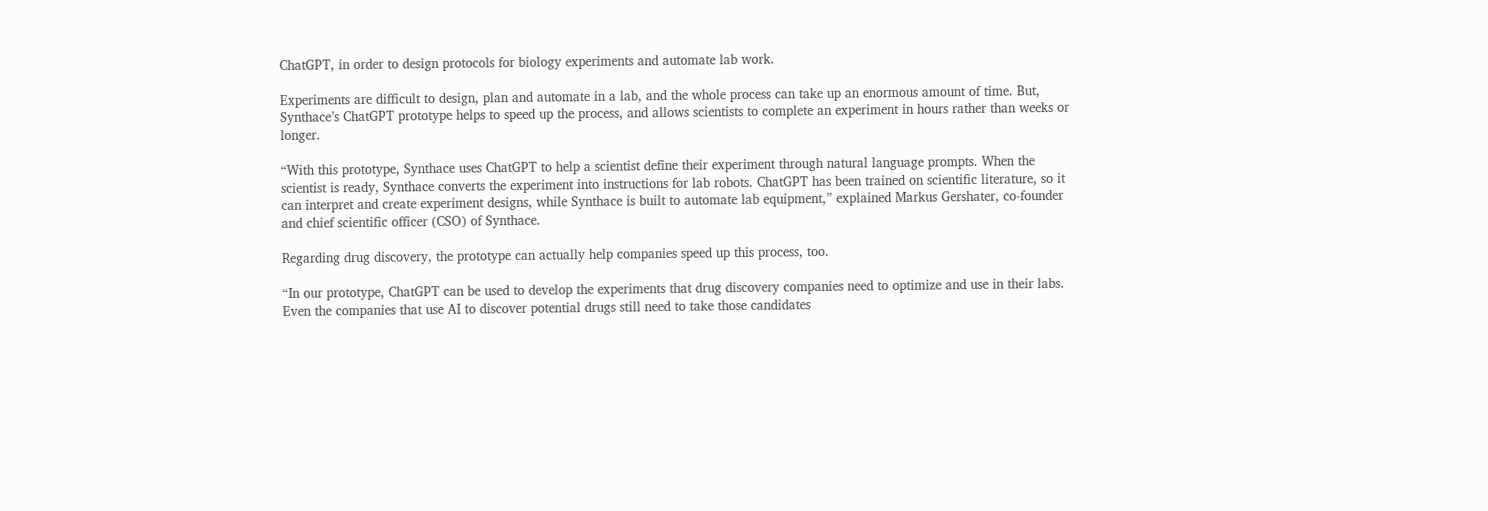ChatGPT, in order to design protocols for biology experiments and automate lab work.

Experiments are difficult to design, plan and automate in a lab, and the whole process can take up an enormous amount of time. But, Synthace’s ChatGPT prototype helps to speed up the process, and allows scientists to complete an experiment in hours rather than weeks or longer.

“With this prototype, Synthace uses ChatGPT to help a scientist define their experiment through natural language prompts. When the scientist is ready, Synthace converts the experiment into instructions for lab robots. ChatGPT has been trained on scientific literature, so it can interpret and create experiment designs, while Synthace is built to automate lab equipment,” explained Markus Gershater, co-founder and chief scientific officer (CSO) of Synthace.

Regarding drug discovery, the prototype can actually help companies speed up this process, too.

“In our prototype, ChatGPT can be used to develop the experiments that drug discovery companies need to optimize and use in their labs. Even the companies that use AI to discover potential drugs still need to take those candidates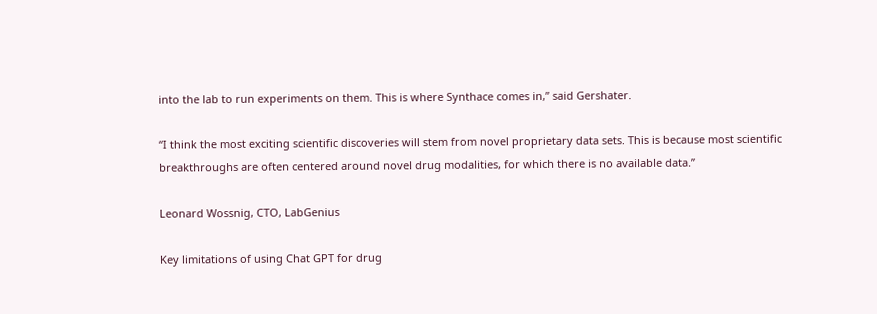into the lab to run experiments on them. This is where Synthace comes in,” said Gershater.

“I think the most exciting scientific discoveries will stem from novel proprietary data sets. This is because most scientific breakthroughs are often centered around novel drug modalities, for which there is no available data.”

Leonard Wossnig, CTO, LabGenius

Key limitations of using Chat GPT for drug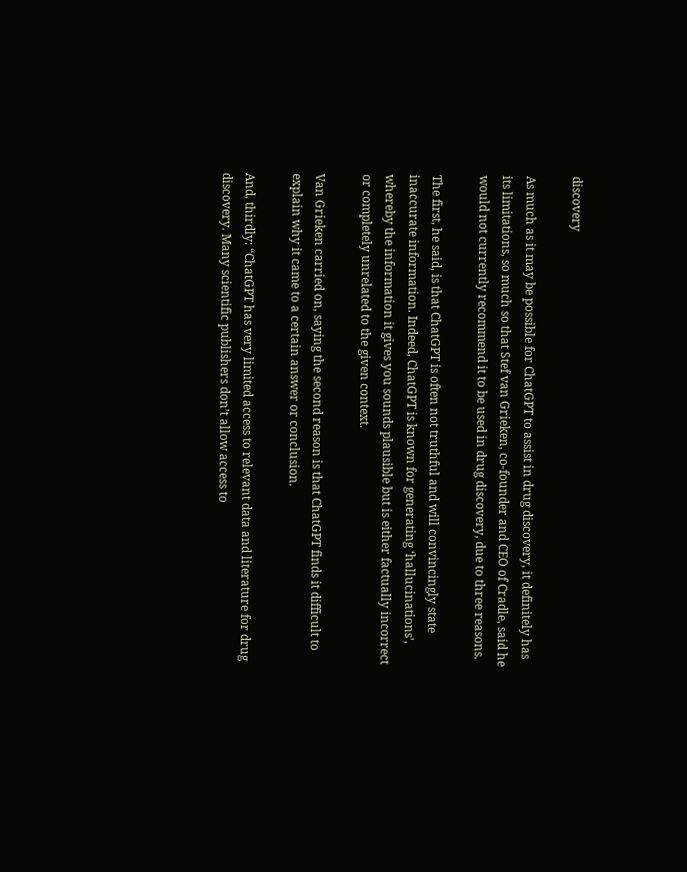discovery

As much as it may be possible for ChatGPT to assist in drug discovery, it definitely has its limitations, so much so that Stef van Grieken, co-founder and CEO of Cradle, said he would not currently recommend it to be used in drug discovery, due to three reasons.

The first, he said, is that ChatGPT is often not truthful and will convincingly state inaccurate information. Indeed, ChatGPT is known for generating ‘hallucinations’, whereby the information it gives you sounds plausible but is either factually incorrect or completely unrelated to the given context.

Van Grieken carried on, saying the second reason is that ChatGPT finds it difficult to explain why it came to a certain answer or conclusion.

And, thirdly: “ChatGPT has very limited access to relevant data and literature for drug discovery. Many scientific publishers don’t allow access to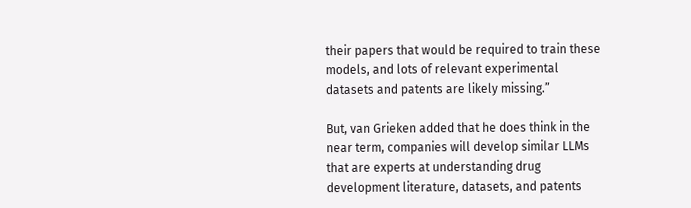their papers that would be required to train these models, and lots of relevant experimental datasets and patents are likely missing.”

But, van Grieken added that he does think in the near term, companies will develop similar LLMs that are experts at understanding drug development literature, datasets, and patents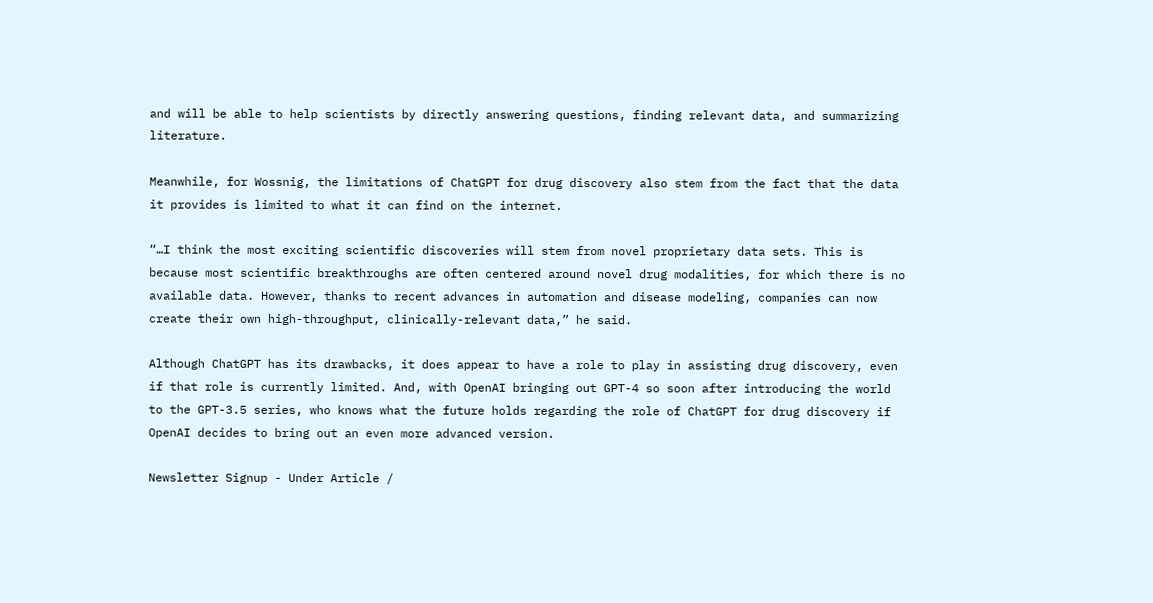and will be able to help scientists by directly answering questions, finding relevant data, and summarizing literature.

Meanwhile, for Wossnig, the limitations of ChatGPT for drug discovery also stem from the fact that the data it provides is limited to what it can find on the internet.

“…I think the most exciting scientific discoveries will stem from novel proprietary data sets. This is because most scientific breakthroughs are often centered around novel drug modalities, for which there is no available data. However, thanks to recent advances in automation and disease modeling, companies can now create their own high-throughput, clinically-relevant data,” he said.

Although ChatGPT has its drawbacks, it does appear to have a role to play in assisting drug discovery, even if that role is currently limited. And, with OpenAI bringing out GPT-4 so soon after introducing the world to the GPT-3.5 series, who knows what the future holds regarding the role of ChatGPT for drug discovery if OpenAI decides to bring out an even more advanced version.

Newsletter Signup - Under Article /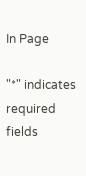In Page

"*" indicates required fields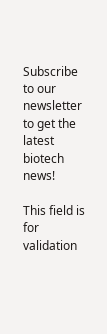Subscribe to our newsletter to get the latest biotech news!

This field is for validation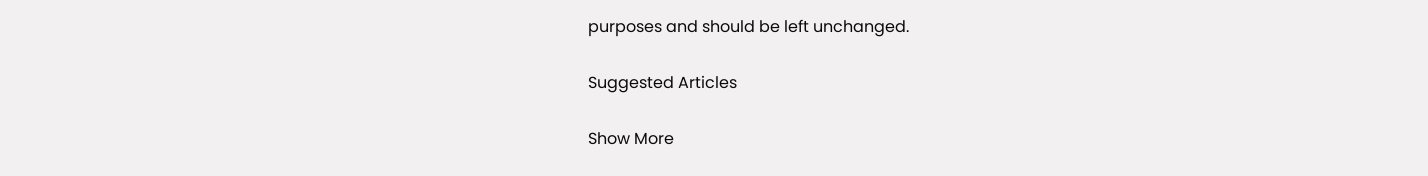purposes and should be left unchanged.

Suggested Articles

Show More